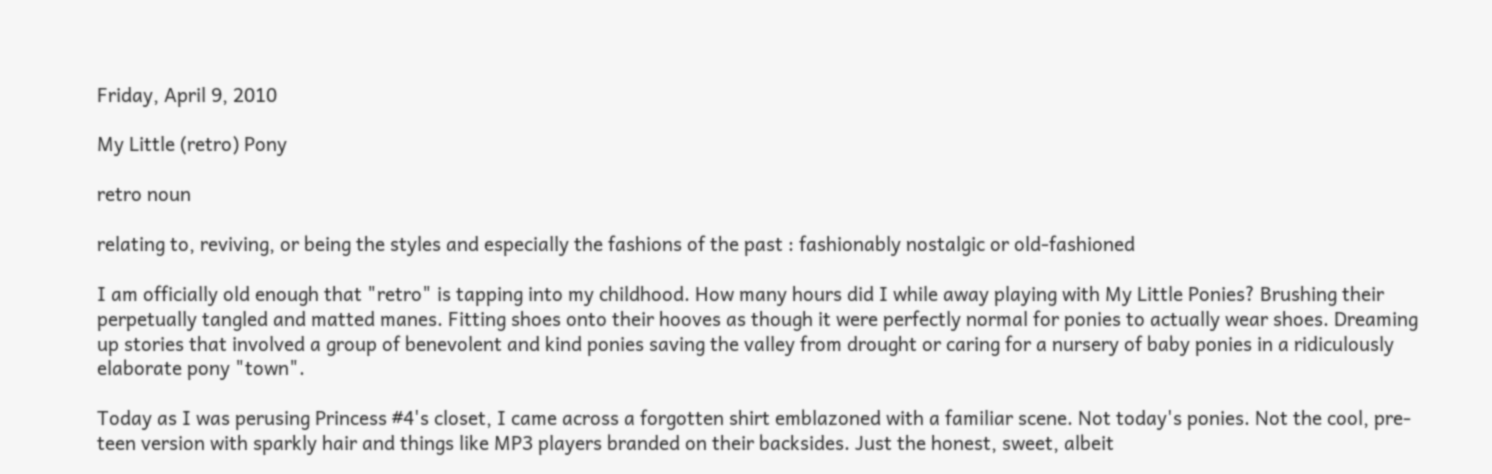Friday, April 9, 2010

My Little (retro) Pony

retro noun

relating to, reviving, or being the styles and especially the fashions of the past : fashionably nostalgic or old-fashioned

I am officially old enough that "retro" is tapping into my childhood. How many hours did I while away playing with My Little Ponies? Brushing their perpetually tangled and matted manes. Fitting shoes onto their hooves as though it were perfectly normal for ponies to actually wear shoes. Dreaming up stories that involved a group of benevolent and kind ponies saving the valley from drought or caring for a nursery of baby ponies in a ridiculously elaborate pony "town".

Today as I was perusing Princess #4's closet, I came across a forgotten shirt emblazoned with a familiar scene. Not today's ponies. Not the cool, pre-teen version with sparkly hair and things like MP3 players branded on their backsides. Just the honest, sweet, albeit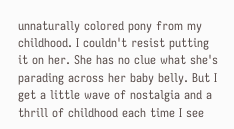unnaturally colored pony from my childhood. I couldn't resist putting it on her. She has no clue what she's parading across her baby belly. But I get a little wave of nostalgia and a thrill of childhood each time I see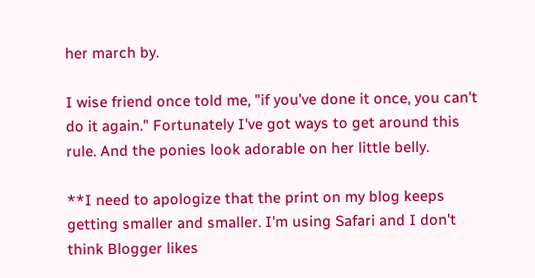her march by.

I wise friend once told me, "if you've done it once, you can't do it again." Fortunately I've got ways to get around this rule. And the ponies look adorable on her little belly.

**I need to apologize that the print on my blog keeps getting smaller and smaller. I'm using Safari and I don't think Blogger likes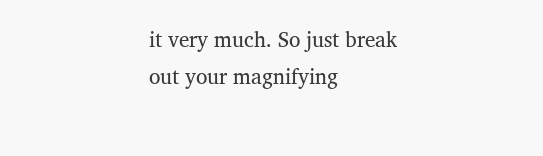it very much. So just break out your magnifying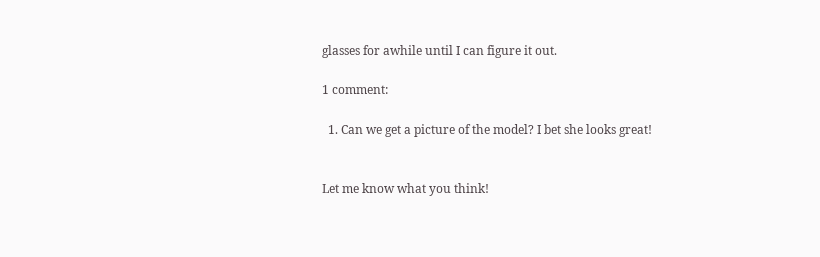glasses for awhile until I can figure it out.

1 comment:

  1. Can we get a picture of the model? I bet she looks great!


Let me know what you think!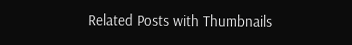Related Posts with Thumbnails